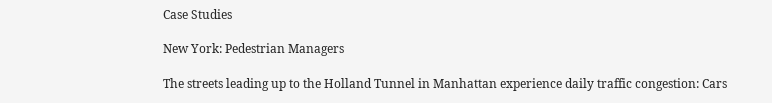Case Studies

New York: Pedestrian Managers

The streets leading up to the Holland Tunnel in Manhattan experience daily traffic congestion: Cars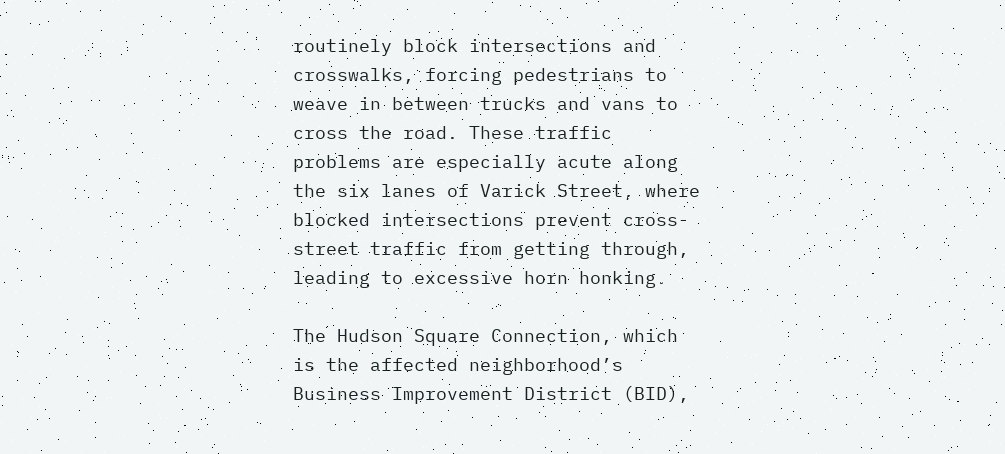routinely block intersections and crosswalks, forcing pedestrians to weave in between trucks and vans to cross the road. These traffic problems are especially acute along the six lanes of Varick Street, where blocked intersections prevent cross-street traffic from getting through, leading to excessive horn honking.

The Hudson Square Connection, which is the affected neighborhood’s Business Improvement District (BID),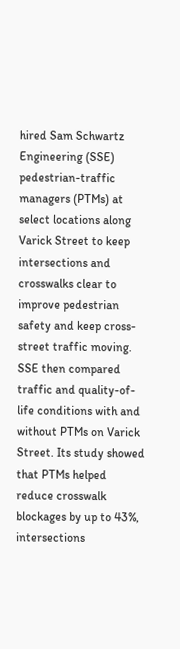hired Sam Schwartz Engineering (SSE) pedestrian-traffic managers (PTMs) at select locations along Varick Street to keep intersections and crosswalks clear to improve pedestrian safety and keep cross-street traffic moving. SSE then compared traffic and quality-of-life conditions with and without PTMs on Varick Street. Its study showed that PTMs helped reduce crosswalk blockages by up to 43%, intersections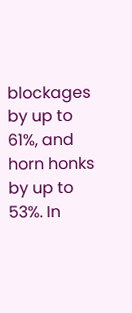blockages by up to 61%, and horn honks by up to 53%. In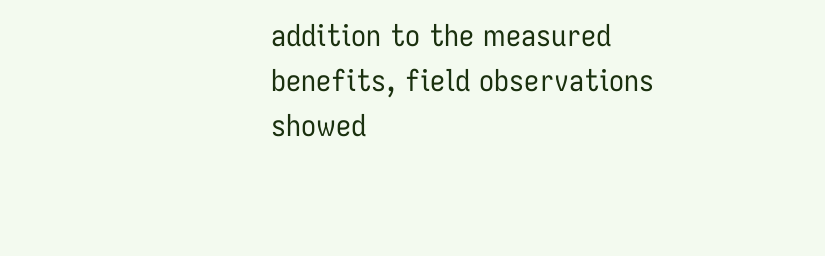addition to the measured benefits, field observations showed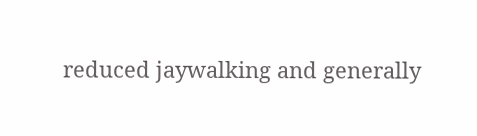reduced jaywalking and generally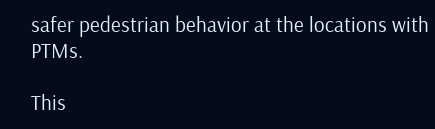safer pedestrian behavior at the locations with PTMs.

This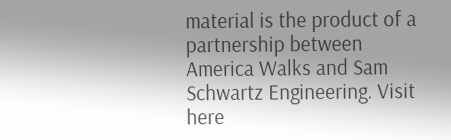material is the product of a partnership between America Walks and Sam Schwartz Engineering. Visit here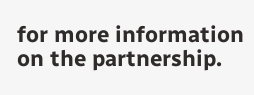for more information on the partnership.